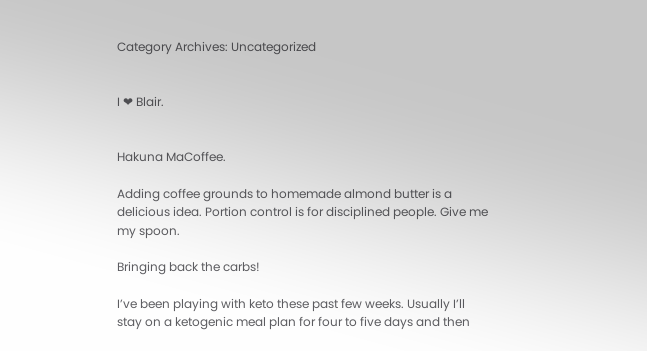Category Archives: Uncategorized


I ❤ Blair.


Hakuna MaCoffee.

Adding coffee grounds to homemade almond butter is a delicious idea. Portion control is for disciplined people. Give me my spoon.

Bringing back the carbs!

I’ve been playing with keto these past few weeks. Usually I’ll stay on a ketogenic meal plan for four to five days and then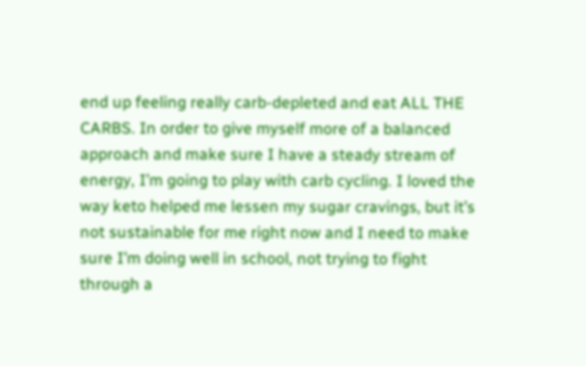end up feeling really carb-depleted and eat ALL THE CARBS. In order to give myself more of a balanced approach and make sure I have a steady stream of energy, I’m going to play with carb cycling. I loved the way keto helped me lessen my sugar cravings, but it’s not sustainable for me right now and I need to make sure I’m doing well in school, not trying to fight through a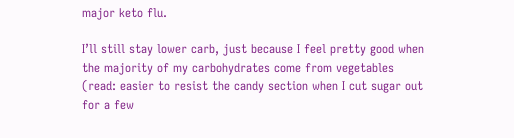major keto flu.

I’ll still stay lower carb, just because I feel pretty good when the majority of my carbohydrates come from vegetables (read: easier to resist the candy section when I cut sugar out for a few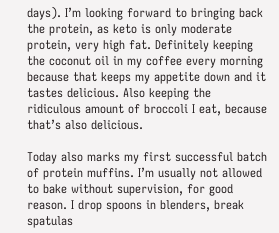days). I’m looking forward to bringing back the protein, as keto is only moderate protein, very high fat. Definitely keeping the coconut oil in my coffee every morning because that keeps my appetite down and it tastes delicious. Also keeping the ridiculous amount of broccoli I eat, because that’s also delicious.

Today also marks my first successful batch of protein muffins. I’m usually not allowed to bake without supervision, for good reason. I drop spoons in blenders, break spatulas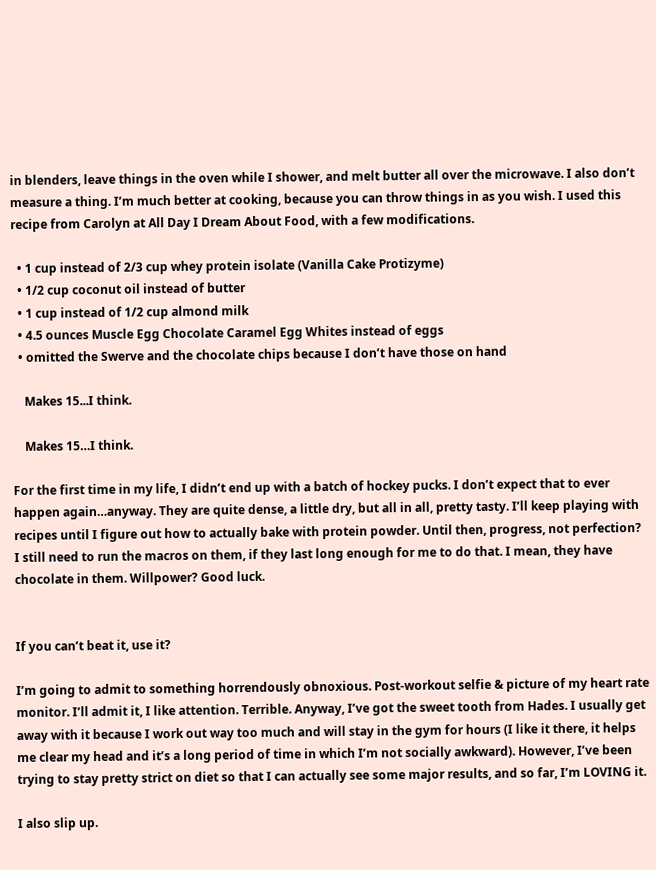in blenders, leave things in the oven while I shower, and melt butter all over the microwave. I also don’t measure a thing. I’m much better at cooking, because you can throw things in as you wish. I used this recipe from Carolyn at All Day I Dream About Food, with a few modifications.

  • 1 cup instead of 2/3 cup whey protein isolate (Vanilla Cake Protizyme)
  • 1/2 cup coconut oil instead of butter
  • 1 cup instead of 1/2 cup almond milk
  • 4.5 ounces Muscle Egg Chocolate Caramel Egg Whites instead of eggs
  • omitted the Swerve and the chocolate chips because I don’t have those on hand

    Makes 15...I think.

    Makes 15…I think.

For the first time in my life, I didn’t end up with a batch of hockey pucks. I don’t expect that to ever happen again…anyway. They are quite dense, a little dry, but all in all, pretty tasty. I’ll keep playing with recipes until I figure out how to actually bake with protein powder. Until then, progress, not perfection? I still need to run the macros on them, if they last long enough for me to do that. I mean, they have chocolate in them. Willpower? Good luck.


If you can’t beat it, use it?

I’m going to admit to something horrendously obnoxious. Post-workout selfie & picture of my heart rate monitor. I’ll admit it, I like attention. Terrible. Anyway, I’ve got the sweet tooth from Hades. I usually get away with it because I work out way too much and will stay in the gym for hours (I like it there, it helps me clear my head and it’s a long period of time in which I’m not socially awkward). However, I’ve been trying to stay pretty strict on diet so that I can actually see some major results, and so far, I’m LOVING it.

I also slip up.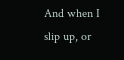And when I slip up, or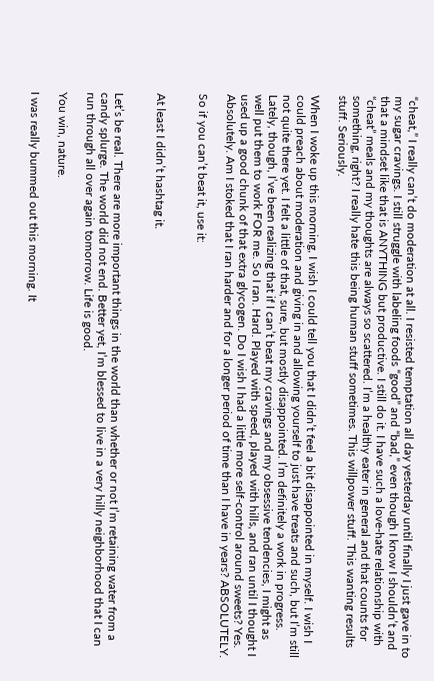“cheat,” I really can’t do moderation at all. I resisted temptation all day yesterday until finally I just gave in to my sugar cravings. I still struggle with labeling foods “good” and “bad,” even though I know I shouldn’t and that a mindset like that is ANYTHING but productive. I still do it. I have such a love-hate relationship with “cheat” meals and my thoughts are always so scattered. I’m a healthy eater in general and that counts for something, right? I really hate this being human stuff sometimes. This willpower stuff. This wanting results stuff. Seriously.

When I woke up this morning, I wish I could tell you that I didn’t feel a bit disappointed in myself. I wish I could preach about moderation and giving in and allowing yourself to just have treats and such, but I’m still not quite there yet. I felt a little of that, sure, but mostly disappointed. I’m definitely a work in progress. Lately, though, I’ve been realizing that if I can’t beat my cravings and my obsessive tendencies, I might as well put them to work FOR me. So I ran. Hard. Played with speed, played with hills, and ran until I thought I used up a good chunk of that extra glycogen. Do I wish I had a little more self-control around sweets? Yes. Absolutely. Am I stoked that I ran harder and for a longer period of time than I have in years? ABSOLUTELY.

So if you can’t beat it, use it:


At least I didn’t hashtag it.


Let’s be real. There are more important things in the world than whether or not I’m retaining water from a candy splurge. The world did not end. Better yet, I’m blessed to live in a very hilly neighborhood that I can run through all over again tomorrow. Life is good.

You win, nature.

I was really bummed out this morning. It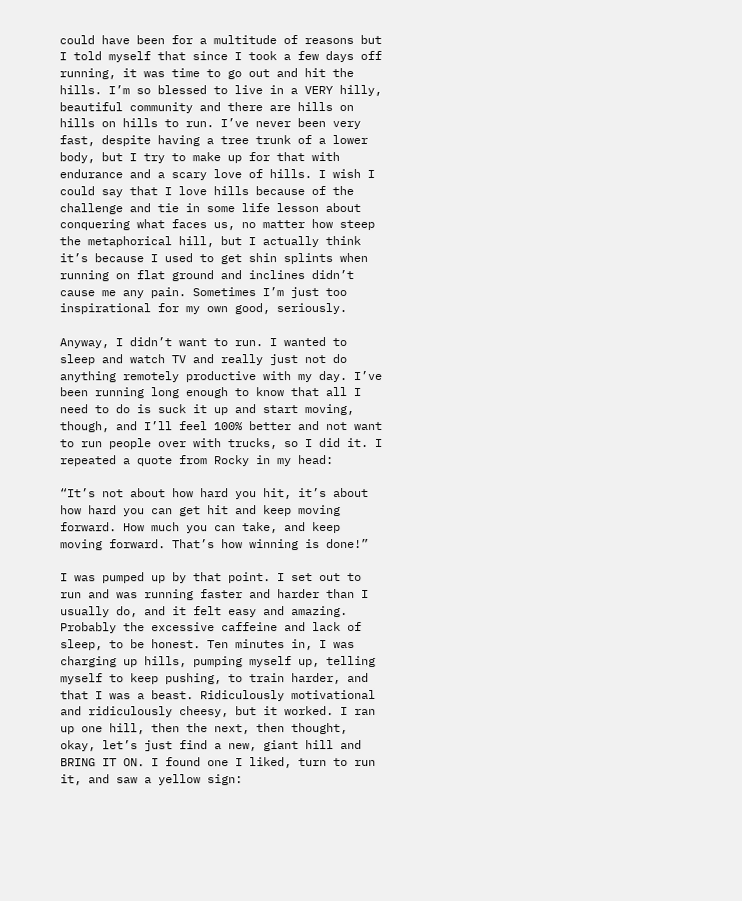could have been for a multitude of reasons but I told myself that since I took a few days off running, it was time to go out and hit the hills. I’m so blessed to live in a VERY hilly, beautiful community and there are hills on hills on hills to run. I’ve never been very fast, despite having a tree trunk of a lower body, but I try to make up for that with endurance and a scary love of hills. I wish I could say that I love hills because of the challenge and tie in some life lesson about conquering what faces us, no matter how steep the metaphorical hill, but I actually think it’s because I used to get shin splints when running on flat ground and inclines didn’t cause me any pain. Sometimes I’m just too inspirational for my own good, seriously.

Anyway, I didn’t want to run. I wanted to sleep and watch TV and really just not do anything remotely productive with my day. I’ve been running long enough to know that all I need to do is suck it up and start moving, though, and I’ll feel 100% better and not want to run people over with trucks, so I did it. I repeated a quote from Rocky in my head:

“It’s not about how hard you hit, it’s about how hard you can get hit and keep moving forward. How much you can take, and keep moving forward. That’s how winning is done!”

I was pumped up by that point. I set out to run and was running faster and harder than I usually do, and it felt easy and amazing. Probably the excessive caffeine and lack of sleep, to be honest. Ten minutes in, I was charging up hills, pumping myself up, telling myself to keep pushing, to train harder, and that I was a beast. Ridiculously motivational and ridiculously cheesy, but it worked. I ran up one hill, then the next, then thought, okay, let’s just find a new, giant hill and BRING IT ON. I found one I liked, turn to run it, and saw a yellow sign: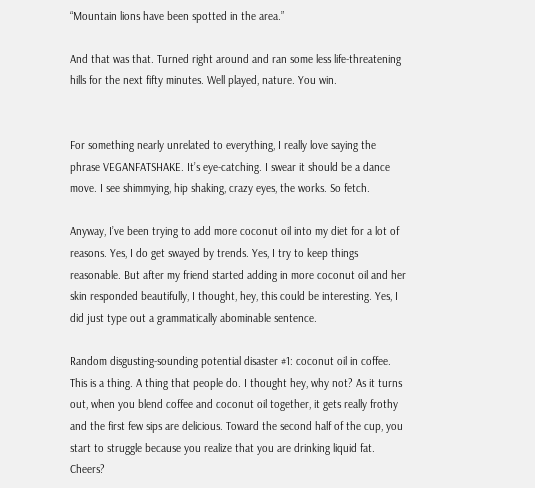“Mountain lions have been spotted in the area.”

And that was that. Turned right around and ran some less life-threatening hills for the next fifty minutes. Well played, nature. You win.


For something nearly unrelated to everything, I really love saying the phrase VEGANFATSHAKE. It’s eye-catching. I swear it should be a dance move. I see shimmying, hip shaking, crazy eyes, the works. So fetch.

Anyway, I’ve been trying to add more coconut oil into my diet for a lot of reasons. Yes, I do get swayed by trends. Yes, I try to keep things reasonable. But after my friend started adding in more coconut oil and her skin responded beautifully, I thought, hey, this could be interesting. Yes, I did just type out a grammatically abominable sentence.

Random disgusting-sounding potential disaster #1: coconut oil in coffee. This is a thing. A thing that people do. I thought hey, why not? As it turns out, when you blend coffee and coconut oil together, it gets really frothy and the first few sips are delicious. Toward the second half of the cup, you start to struggle because you realize that you are drinking liquid fat. Cheers?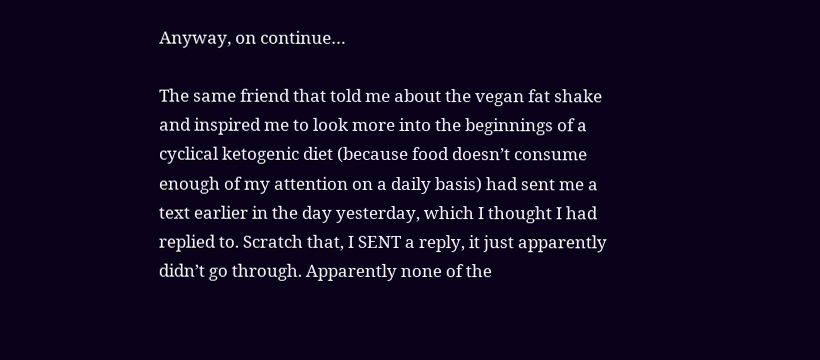Anyway, on continue…

The same friend that told me about the vegan fat shake and inspired me to look more into the beginnings of a cyclical ketogenic diet (because food doesn’t consume enough of my attention on a daily basis) had sent me a text earlier in the day yesterday, which I thought I had replied to. Scratch that, I SENT a reply, it just apparently didn’t go through. Apparently none of the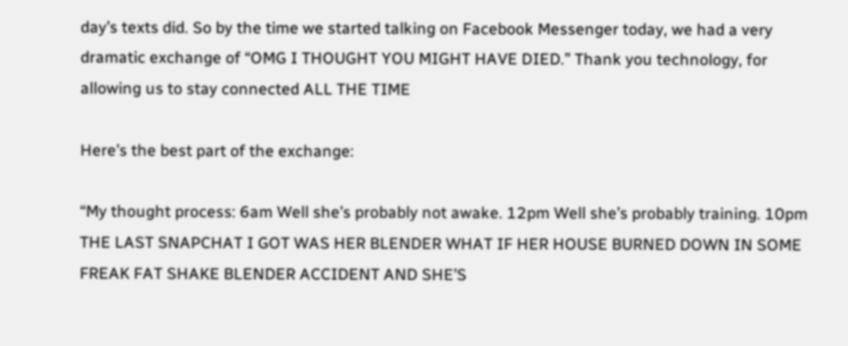day’s texts did. So by the time we started talking on Facebook Messenger today, we had a very dramatic exchange of “OMG I THOUGHT YOU MIGHT HAVE DIED.” Thank you technology, for allowing us to stay connected ALL THE TIME

Here’s the best part of the exchange:

“My thought process: 6am Well she’s probably not awake. 12pm Well she’s probably training. 10pm THE LAST SNAPCHAT I GOT WAS HER BLENDER WHAT IF HER HOUSE BURNED DOWN IN SOME FREAK FAT SHAKE BLENDER ACCIDENT AND SHE’S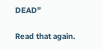DEAD”

Read that again.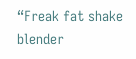“Freak fat shake blender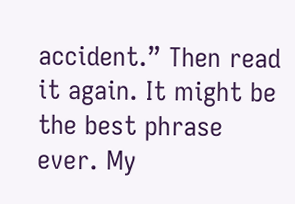accident.” Then read it again. It might be the best phrase ever. My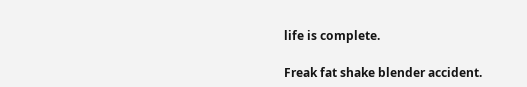life is complete.

Freak fat shake blender accident.